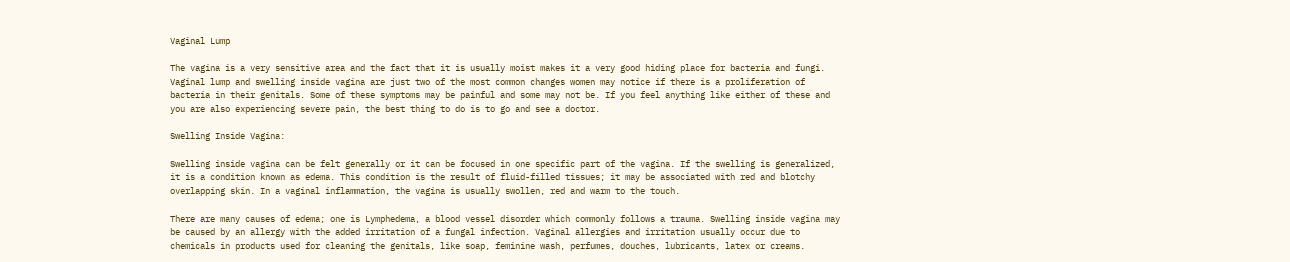Vaginal Lump

The vagina is a very sensitive area and the fact that it is usually moist makes it a very good hiding place for bacteria and fungi. Vaginal lump and swelling inside vagina are just two of the most common changes women may notice if there is a proliferation of bacteria in their genitals. Some of these symptoms may be painful and some may not be. If you feel anything like either of these and you are also experiencing severe pain, the best thing to do is to go and see a doctor.

Swelling Inside Vagina:

Swelling inside vagina can be felt generally or it can be focused in one specific part of the vagina. If the swelling is generalized, it is a condition known as edema. This condition is the result of fluid-filled tissues; it may be associated with red and blotchy overlapping skin. In a vaginal inflammation, the vagina is usually swollen, red and warm to the touch.

There are many causes of edema; one is Lymphedema, a blood vessel disorder which commonly follows a trauma. Swelling inside vagina may be caused by an allergy with the added irritation of a fungal infection. Vaginal allergies and irritation usually occur due to chemicals in products used for cleaning the genitals, like soap, feminine wash, perfumes, douches, lubricants, latex or creams.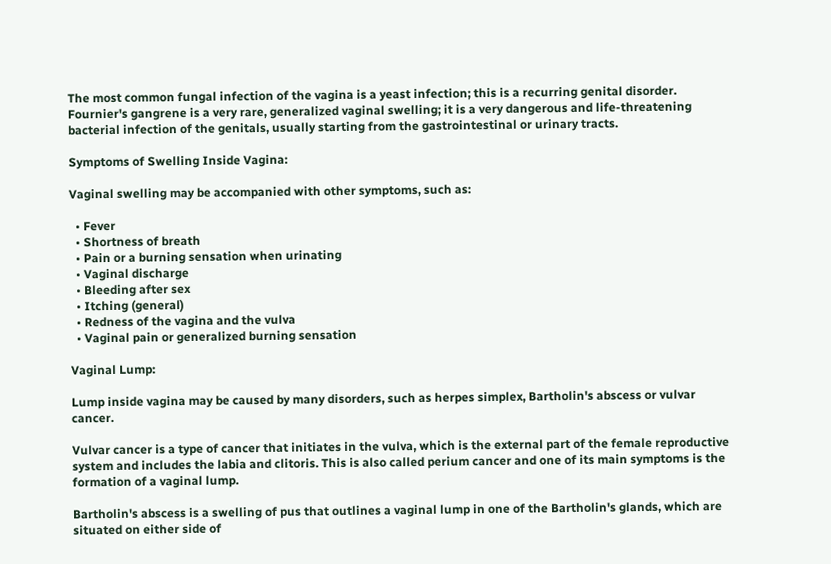The most common fungal infection of the vagina is a yeast infection; this is a recurring genital disorder. Fournier's gangrene is a very rare, generalized vaginal swelling; it is a very dangerous and life-threatening bacterial infection of the genitals, usually starting from the gastrointestinal or urinary tracts.

Symptoms of Swelling Inside Vagina:

Vaginal swelling may be accompanied with other symptoms, such as:

  • Fever
  • Shortness of breath
  • Pain or a burning sensation when urinating
  • Vaginal discharge
  • Bleeding after sex
  • Itching (general)
  • Redness of the vagina and the vulva
  • Vaginal pain or generalized burning sensation

Vaginal Lump:

Lump inside vagina may be caused by many disorders, such as herpes simplex, Bartholin's abscess or vulvar cancer.

Vulvar cancer is a type of cancer that initiates in the vulva, which is the external part of the female reproductive system and includes the labia and clitoris. This is also called perium cancer and one of its main symptoms is the formation of a vaginal lump.

Bartholin's abscess is a swelling of pus that outlines a vaginal lump in one of the Bartholin's glands, which are situated on either side of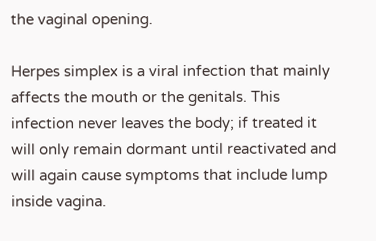the vaginal opening.

Herpes simplex is a viral infection that mainly affects the mouth or the genitals. This infection never leaves the body; if treated it will only remain dormant until reactivated and will again cause symptoms that include lump inside vagina.